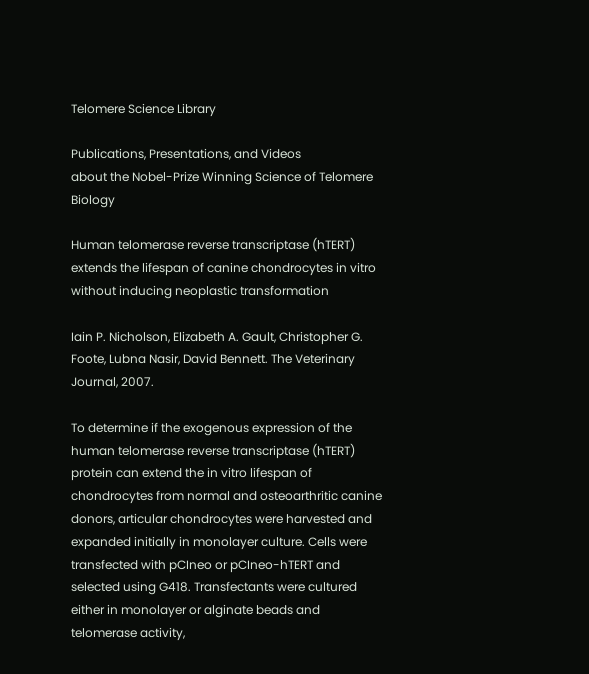Telomere Science Library

Publications, Presentations, and Videos
about the Nobel-Prize Winning Science of Telomere Biology

Human telomerase reverse transcriptase (hTERT) extends the lifespan of canine chondrocytes in vitro without inducing neoplastic transformation

Iain P. Nicholson, Elizabeth A. Gault, Christopher G. Foote, Lubna Nasir, David Bennett. The Veterinary Journal, 2007.

To determine if the exogenous expression of the human telomerase reverse transcriptase (hTERT) protein can extend the in vitro lifespan of chondrocytes from normal and osteoarthritic canine donors, articular chondrocytes were harvested and expanded initially in monolayer culture. Cells were transfected with pCIneo or pCIneo-hTERT and selected using G418. Transfectants were cultured either in monolayer or alginate beads and telomerase activity,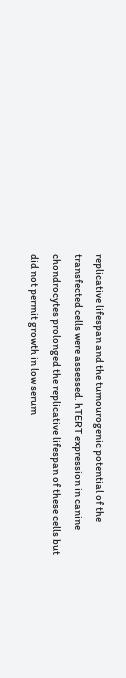replicative lifespan and the tumourogenic potential of the transfected cells were assessed. hTERT expression in canine chondrocytes prolonged the replicative lifespan of these cells but did not permit growth in low serum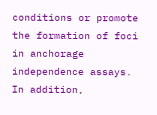conditions or promote the formation of foci in anchorage independence assays. In addition,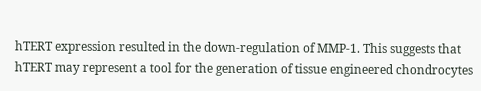hTERT expression resulted in the down-regulation of MMP-1. This suggests that hTERT may represent a tool for the generation of tissue engineered chondrocytes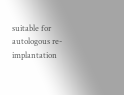suitable for autologous re-implantation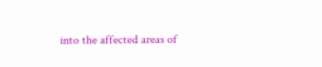into the affected areas of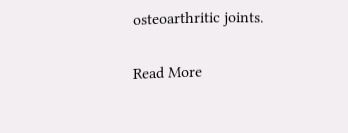osteoarthritic joints.

Read More